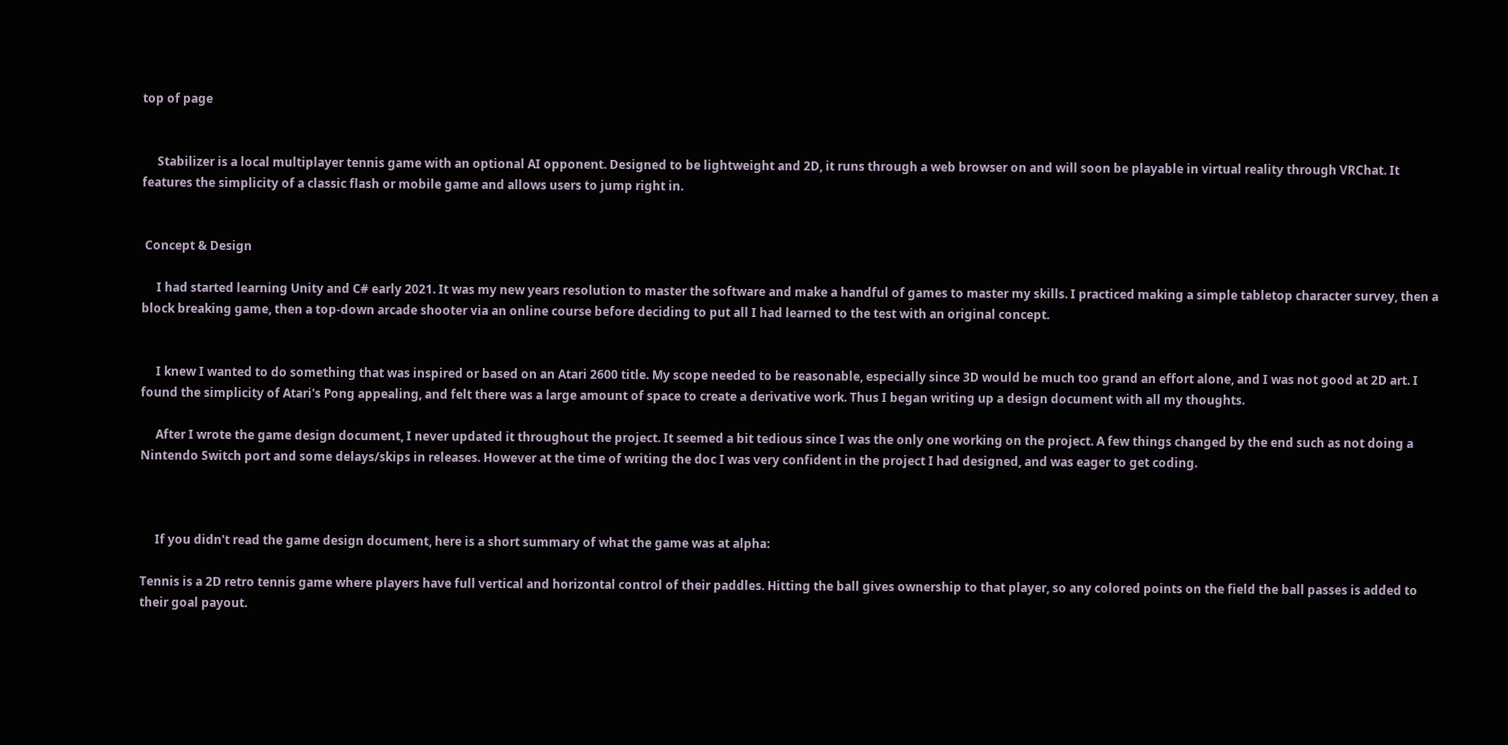top of page


     Stabilizer is a local multiplayer tennis game with an optional AI opponent. Designed to be lightweight and 2D, it runs through a web browser on and will soon be playable in virtual reality through VRChat. It features the simplicity of a classic flash or mobile game and allows users to jump right in.


 Concept & Design

     I had started learning Unity and C# early 2021. It was my new years resolution to master the software and make a handful of games to master my skills. I practiced making a simple tabletop character survey, then a block breaking game, then a top-down arcade shooter via an online course before deciding to put all I had learned to the test with an original concept.


     I knew I wanted to do something that was inspired or based on an Atari 2600 title. My scope needed to be reasonable, especially since 3D would be much too grand an effort alone, and I was not good at 2D art. I found the simplicity of Atari's Pong appealing, and felt there was a large amount of space to create a derivative work. Thus I began writing up a design document with all my thoughts.

     After I wrote the game design document, I never updated it throughout the project. It seemed a bit tedious since I was the only one working on the project. A few things changed by the end such as not doing a Nintendo Switch port and some delays/skips in releases. However at the time of writing the doc I was very confident in the project I had designed, and was eager to get coding.



     If you didn't read the game design document, here is a short summary of what the game was at alpha:

Tennis is a 2D retro tennis game where players have full vertical and horizontal control of their paddles. Hitting the ball gives ownership to that player, so any colored points on the field the ball passes is added to their goal payout.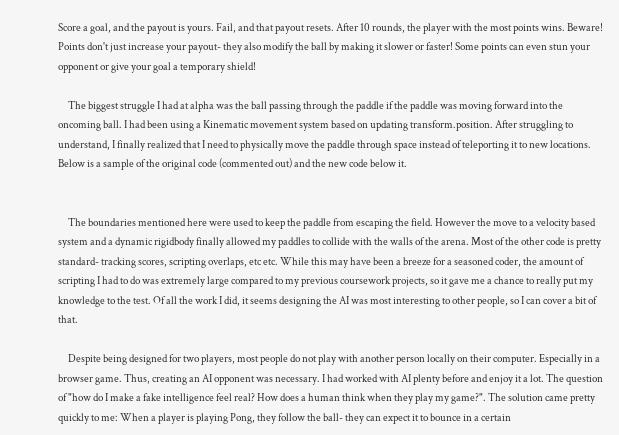Score a goal, and the payout is yours. Fail, and that payout resets. After 10 rounds, the player with the most points wins. Beware! Points don't just increase your payout- they also modify the ball by making it slower or faster! Some points can even stun your opponent or give your goal a temporary shield!

     The biggest struggle I had at alpha was the ball passing through the paddle if the paddle was moving forward into the oncoming ball. I had been using a Kinematic movement system based on updating transform.position. After struggling to understand, I finally realized that I need to physically move the paddle through space instead of teleporting it to new locations. Below is a sample of the original code (commented out) and the new code below it.


     The boundaries mentioned here were used to keep the paddle from escaping the field. However the move to a velocity based system and a dynamic rigidbody finally allowed my paddles to collide with the walls of the arena. Most of the other code is pretty standard- tracking scores, scripting overlaps, etc etc. While this may have been a breeze for a seasoned coder, the amount of scripting I had to do was extremely large compared to my previous coursework projects, so it gave me a chance to really put my knowledge to the test. Of all the work I did, it seems designing the AI was most interesting to other people, so I can cover a bit of that.

     Despite being designed for two players, most people do not play with another person locally on their computer. Especially in a browser game. Thus, creating an AI opponent was necessary. I had worked with AI plenty before and enjoy it a lot. The question of "how do I make a fake intelligence feel real? How does a human think when they play my game?". The solution came pretty quickly to me: When a player is playing Pong, they follow the ball- they can expect it to bounce in a certain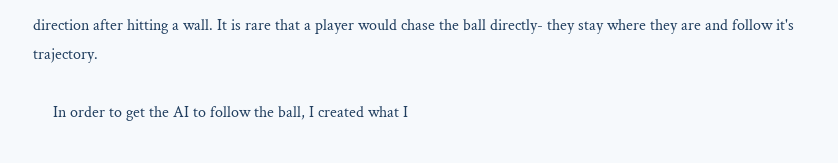direction after hitting a wall. It is rare that a player would chase the ball directly- they stay where they are and follow it's trajectory.

     In order to get the AI to follow the ball, I created what I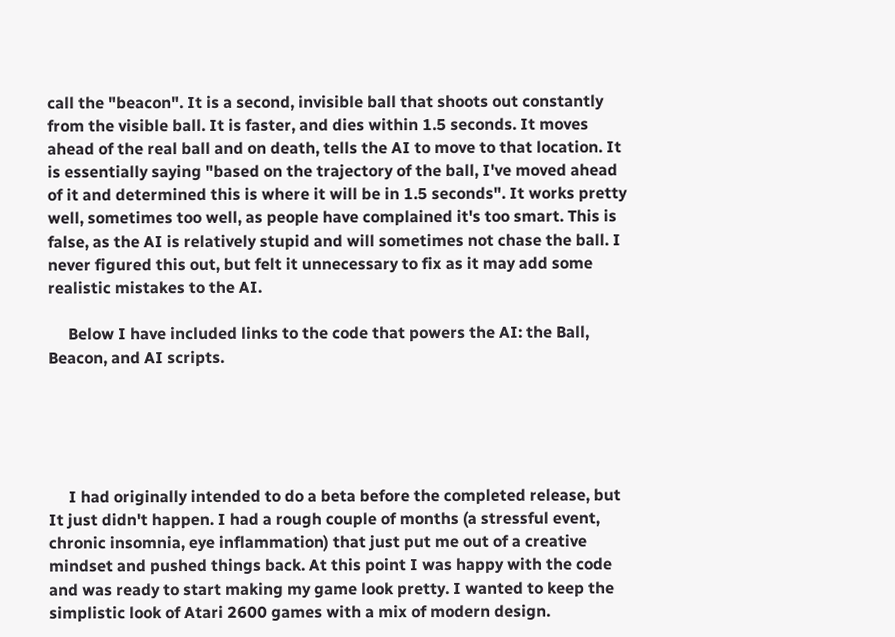call the "beacon". It is a second, invisible ball that shoots out constantly from the visible ball. It is faster, and dies within 1.5 seconds. It moves ahead of the real ball and on death, tells the AI to move to that location. It is essentially saying "based on the trajectory of the ball, I've moved ahead of it and determined this is where it will be in 1.5 seconds". It works pretty well, sometimes too well, as people have complained it's too smart. This is false, as the AI is relatively stupid and will sometimes not chase the ball. I never figured this out, but felt it unnecessary to fix as it may add some realistic mistakes to the AI.

     Below I have included links to the code that powers the AI: the Ball, Beacon, and AI scripts.





     I had originally intended to do a beta before the completed release, but It just didn't happen. I had a rough couple of months (a stressful event, chronic insomnia, eye inflammation) that just put me out of a creative mindset and pushed things back. At this point I was happy with the code and was ready to start making my game look pretty. I wanted to keep the simplistic look of Atari 2600 games with a mix of modern design.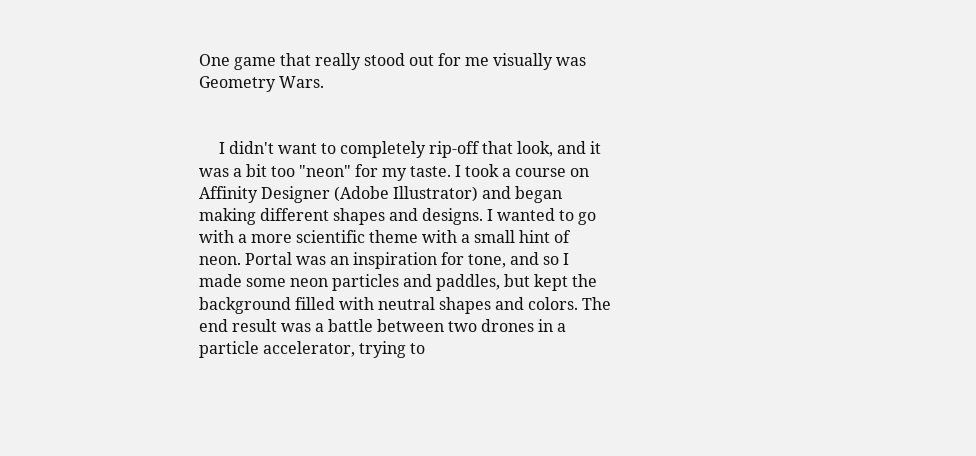One game that really stood out for me visually was Geometry Wars.


     I didn't want to completely rip-off that look, and it was a bit too "neon" for my taste. I took a course on Affinity Designer (Adobe Illustrator) and began making different shapes and designs. I wanted to go with a more scientific theme with a small hint of neon. Portal was an inspiration for tone, and so I made some neon particles and paddles, but kept the background filled with neutral shapes and colors. The end result was a battle between two drones in a particle accelerator, trying to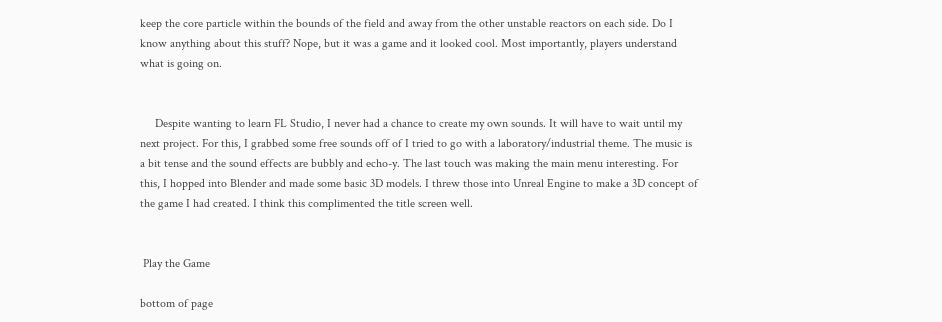keep the core particle within the bounds of the field and away from the other unstable reactors on each side. Do I know anything about this stuff? Nope, but it was a game and it looked cool. Most importantly, players understand what is going on.


     Despite wanting to learn FL Studio, I never had a chance to create my own sounds. It will have to wait until my next project. For this, I grabbed some free sounds off of I tried to go with a laboratory/industrial theme. The music is a bit tense and the sound effects are bubbly and echo-y. The last touch was making the main menu interesting. For this, I hopped into Blender and made some basic 3D models. I threw those into Unreal Engine to make a 3D concept of the game I had created. I think this complimented the title screen well.


 Play the Game

bottom of page